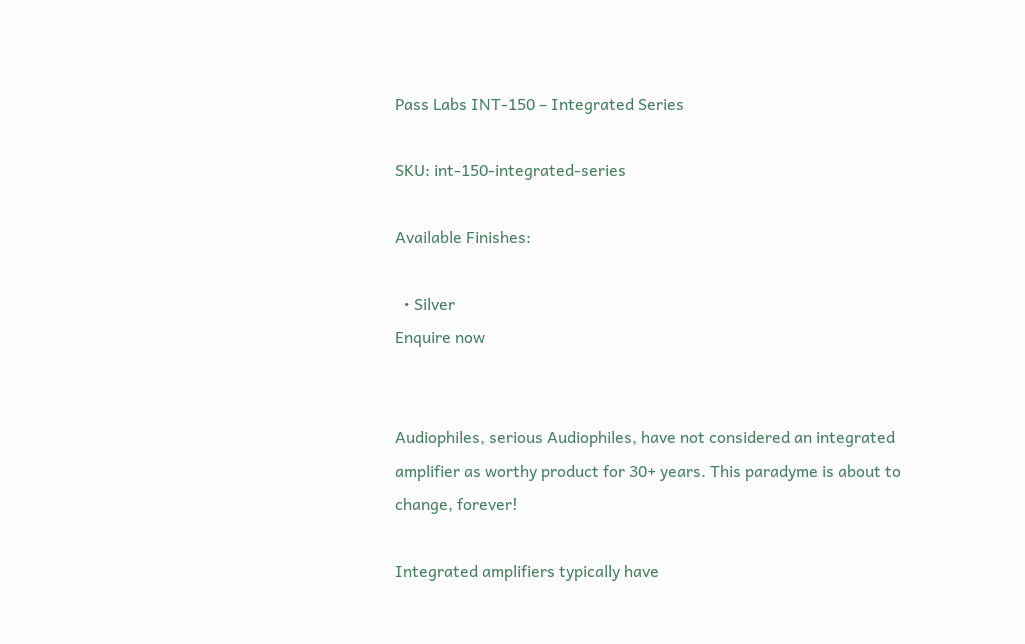Pass Labs INT-150 – Integrated Series

SKU: int-150-integrated-series

Available Finishes:

  • Silver
Enquire now


Audiophiles, serious Audiophiles, have not considered an integrated amplifier as worthy product for 30+ years. This paradyme is about to change, forever!

Integrated amplifiers typically have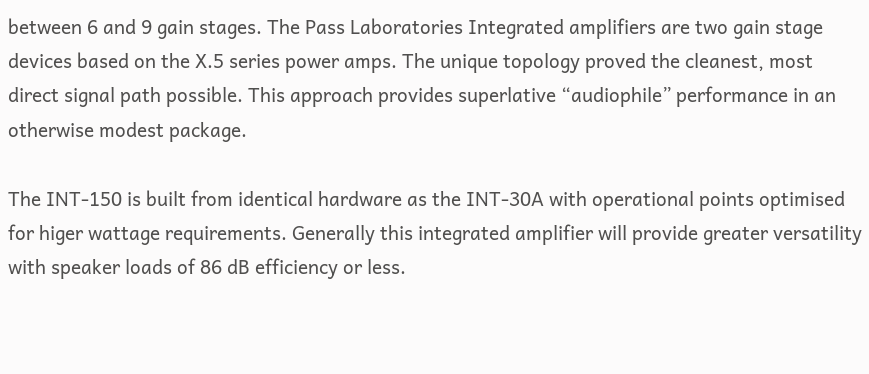between 6 and 9 gain stages. The Pass Laboratories Integrated amplifiers are two gain stage devices based on the X.5 series power amps. The unique topology proved the cleanest, most direct signal path possible. This approach provides superlative “audiophile” performance in an otherwise modest package.

The INT-150 is built from identical hardware as the INT-30A with operational points optimised for higer wattage requirements. Generally this integrated amplifier will provide greater versatility with speaker loads of 86 dB efficiency or less.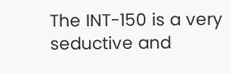The INT-150 is a very seductive and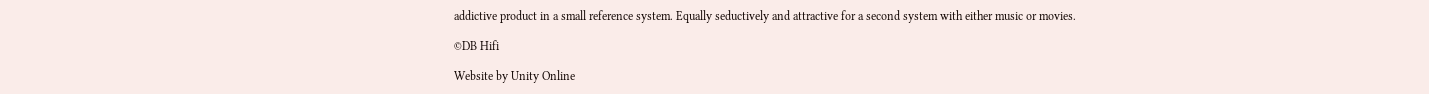addictive product in a small reference system. Equally seductively and attractive for a second system with either music or movies.

©DB Hifi

Website by Unity Online